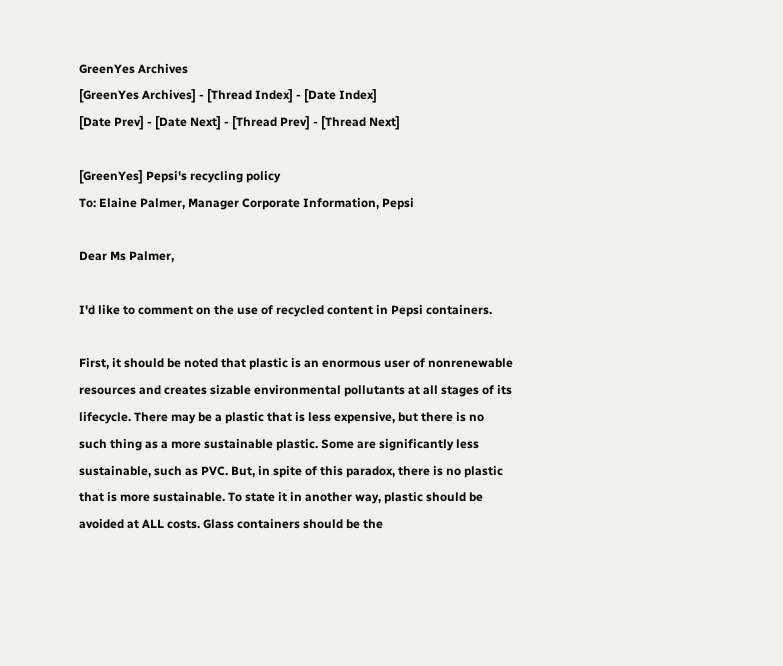GreenYes Archives
[GreenYes Archives] - [Thread Index] - [Date Index]
[Date Prev] - [Date Next] - [Thread Prev] - [Thread Next]

[GreenYes] Pepsi's recycling policy
To: Elaine Palmer, Manager Corporate Information, Pepsi

Dear Ms Palmer,

I'd like to comment on the use of recycled content in Pepsi containers.

First, it should be noted that plastic is an enormous user of nonrenewable
resources and creates sizable environmental pollutants at all stages of its
lifecycle. There may be a plastic that is less expensive, but there is no
such thing as a more sustainable plastic. Some are significantly less
sustainable, such as PVC. But, in spite of this paradox, there is no plastic
that is more sustainable. To state it in another way, plastic should be
avoided at ALL costs. Glass containers should be the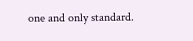one and only standard.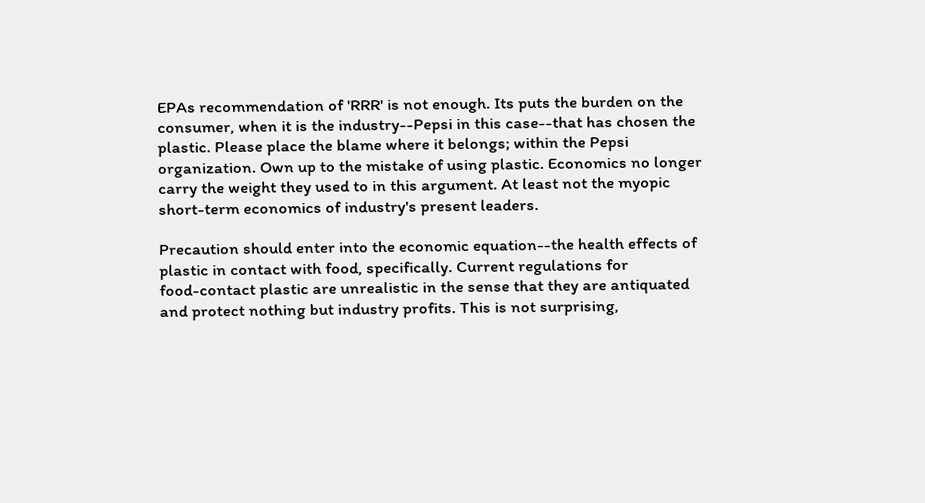EPAs recommendation of 'RRR' is not enough. Its puts the burden on the
consumer, when it is the industry--Pepsi in this case--that has chosen the
plastic. Please place the blame where it belongs; within the Pepsi
organization. Own up to the mistake of using plastic. Economics no longer
carry the weight they used to in this argument. At least not the myopic
short-term economics of industry's present leaders.

Precaution should enter into the economic equation--the health effects of
plastic in contact with food, specifically. Current regulations for
food-contact plastic are unrealistic in the sense that they are antiquated
and protect nothing but industry profits. This is not surprising,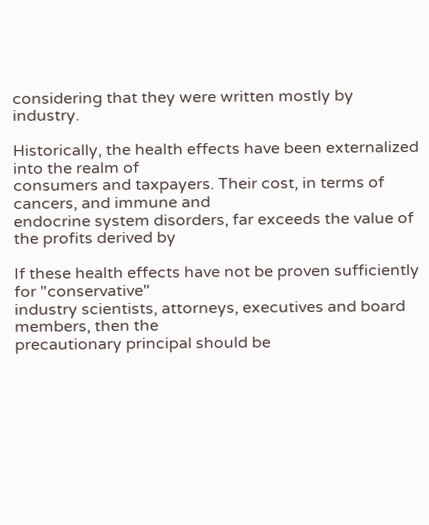considering that they were written mostly by industry.

Historically, the health effects have been externalized into the realm of
consumers and taxpayers. Their cost, in terms of cancers, and immune and
endocrine system disorders, far exceeds the value of the profits derived by

If these health effects have not be proven sufficiently for "conservative"
industry scientists, attorneys, executives and board members, then the
precautionary principal should be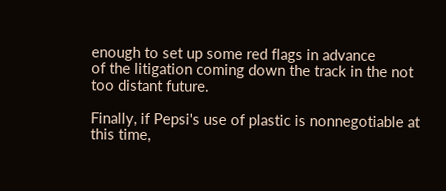enough to set up some red flags in advance
of the litigation coming down the track in the not too distant future.

Finally, if Pepsi's use of plastic is nonnegotiable at this time,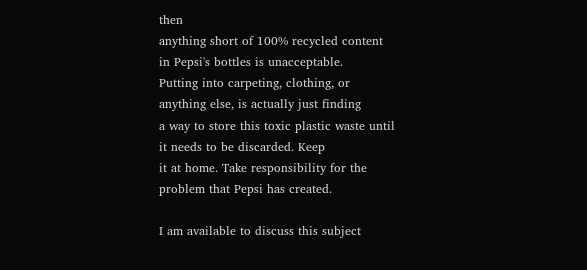then
anything short of 100% recycled content in Pepsi's bottles is unacceptable.
Putting into carpeting, clothing, or anything else, is actually just finding
a way to store this toxic plastic waste until it needs to be discarded. Keep
it at home. Take responsibility for the problem that Pepsi has created.

I am available to discuss this subject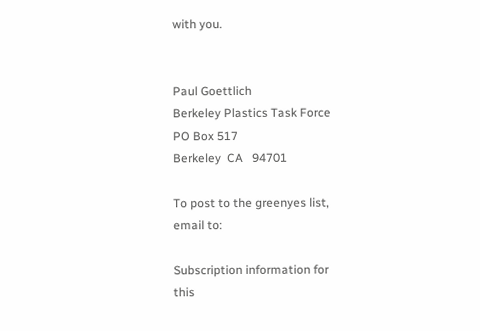with you.


Paul Goettlich
Berkeley Plastics Task Force
PO Box 517
Berkeley  CA   94701

To post to the greenyes list,
email to:

Subscription information for
this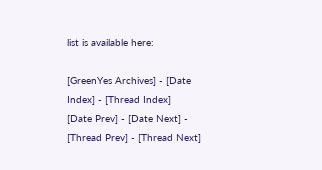list is available here:

[GreenYes Archives] - [Date Index] - [Thread Index]
[Date Prev] - [Date Next] - [Thread Prev] - [Thread Next]